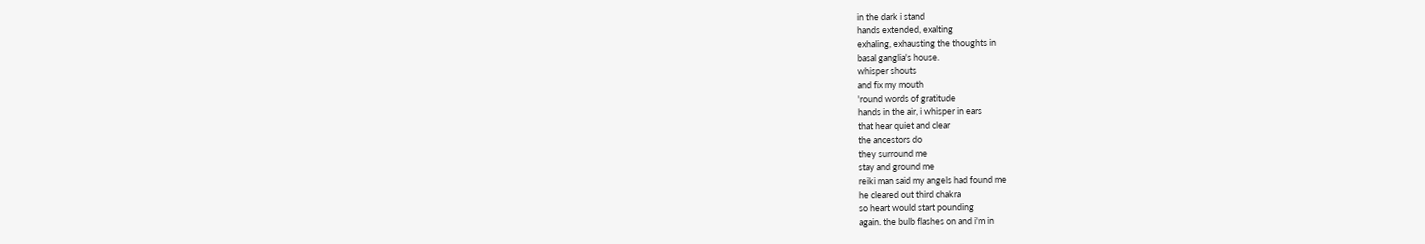in the dark i stand
hands extended, exalting
exhaling, exhausting the thoughts in
basal ganglia's house.
whisper shouts
and fix my mouth
'round words of gratitude
hands in the air, i whisper in ears
that hear quiet and clear
the ancestors do
they surround me
stay and ground me
reiki man said my angels had found me
he cleared out third chakra
so heart would start pounding
again. the bulb flashes on and i'm in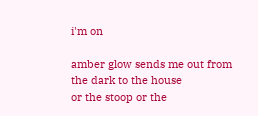i'm on

amber glow sends me out from the dark to the house
or the stoop or the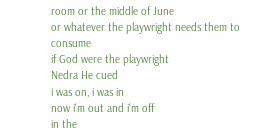room or the middle of June
or whatever the playwright needs them to consume
if God were the playwright
Nedra He cued
i was on, i was in
now i'm out and i'm off
in the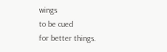wings
to be cued
for better things.